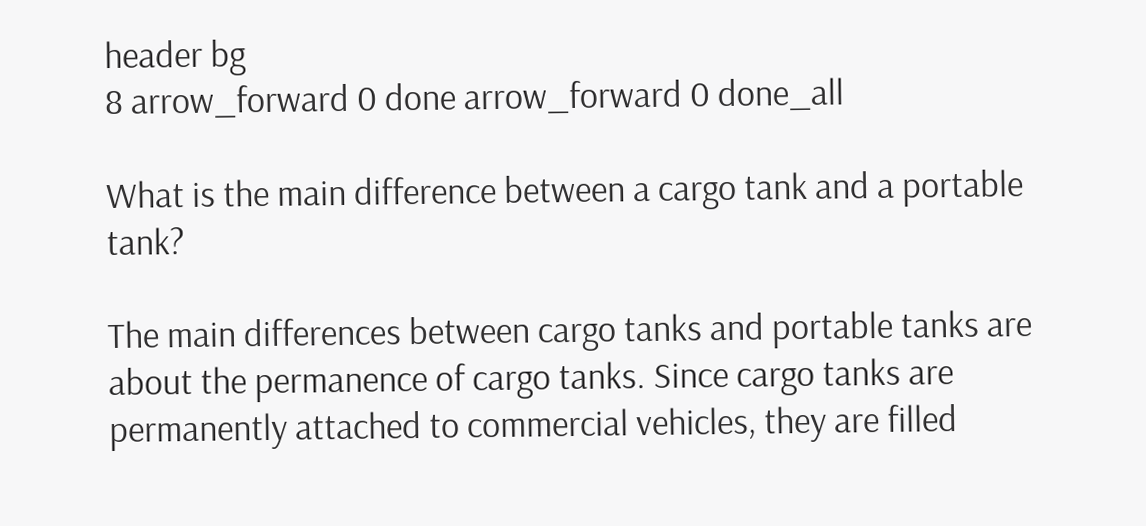header bg
8 arrow_forward 0 done arrow_forward 0 done_all

What is the main difference between a cargo tank and a portable tank?

The main differences between cargo tanks and portable tanks are about the permanence of cargo tanks. Since cargo tanks are permanently attached to commercial vehicles, they are filled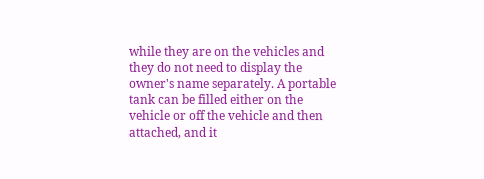while they are on the vehicles and they do not need to display the owner's name separately. A portable tank can be filled either on the vehicle or off the vehicle and then attached, and it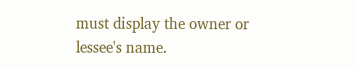must display the owner or lessee's name.